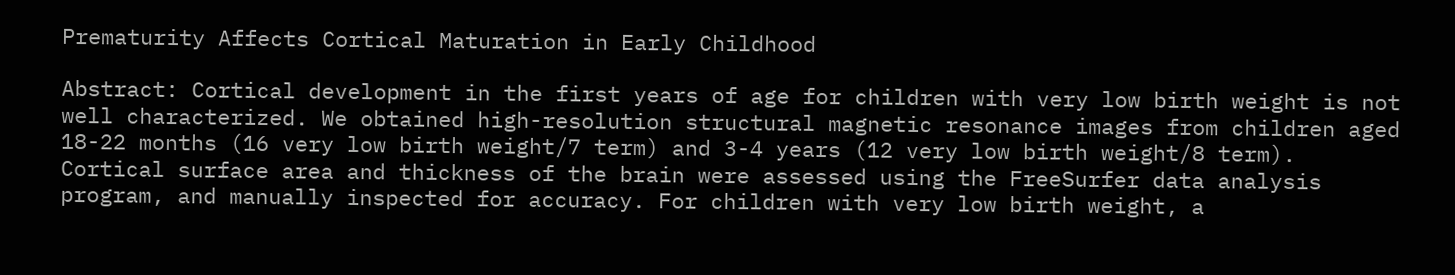Prematurity Affects Cortical Maturation in Early Childhood

Abstract: Cortical development in the first years of age for children with very low birth weight is not well characterized. We obtained high-resolution structural magnetic resonance images from children aged 18-22 months (16 very low birth weight/7 term) and 3-4 years (12 very low birth weight/8 term). Cortical surface area and thickness of the brain were assessed using the FreeSurfer data analysis program, and manually inspected for accuracy. For children with very low birth weight, a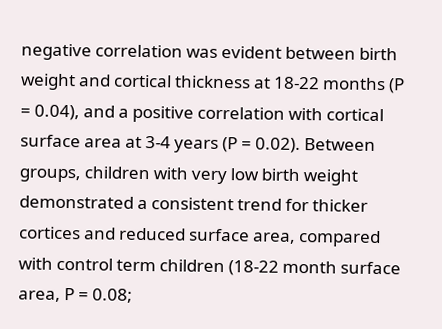negative correlation was evident between birth weight and cortical thickness at 18-22 months (P = 0.04), and a positive correlation with cortical surface area at 3-4 years (P = 0.02). Between groups, children with very low birth weight demonstrated a consistent trend for thicker cortices and reduced surface area, compared with control term children (18-22 month surface area, P = 0.08;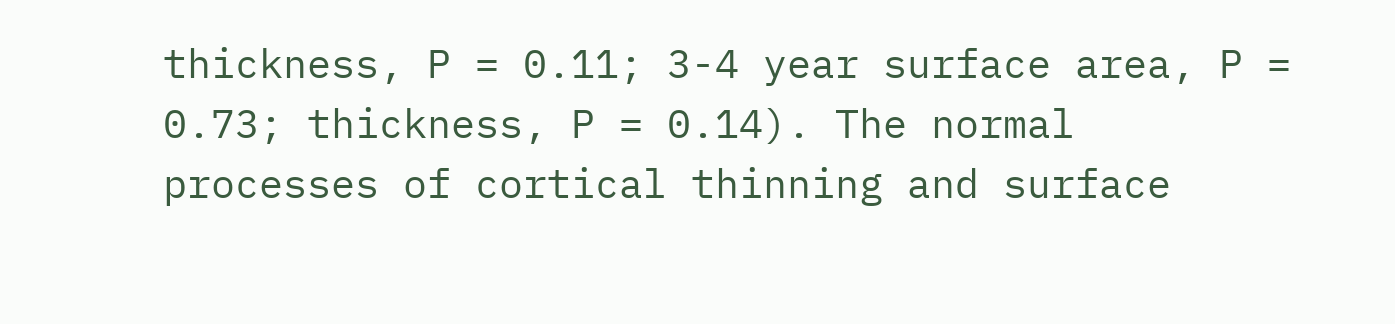thickness, P = 0.11; 3-4 year surface area, P = 0.73; thickness, P = 0.14). The normal processes of cortical thinning and surface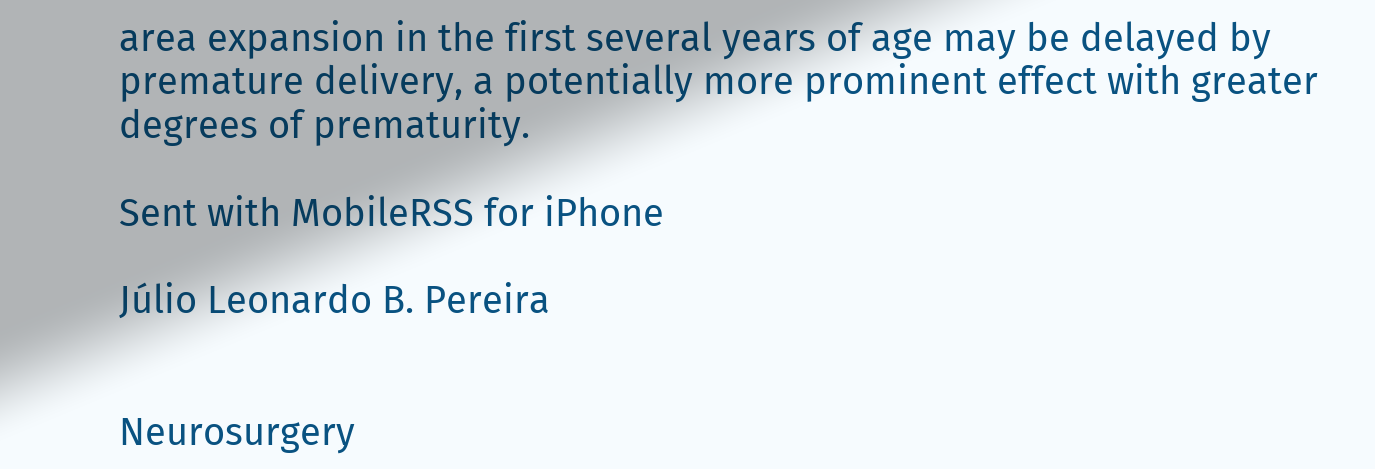area expansion in the first several years of age may be delayed by premature delivery, a potentially more prominent effect with greater degrees of prematurity.

Sent with MobileRSS for iPhone

Júlio Leonardo B. Pereira


Neurosurgery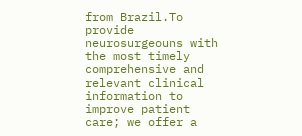from Brazil.To provide neurosurgeouns with the most timely comprehensive and relevant clinical information to improve patient care; we offer a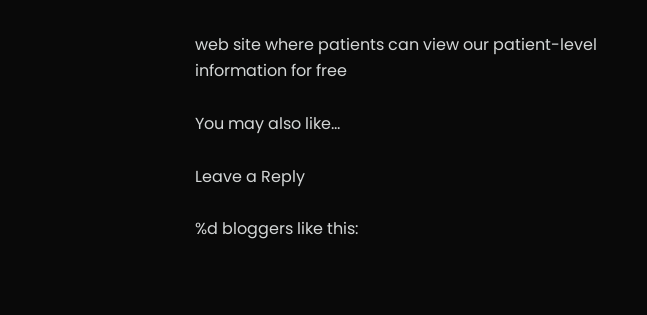web site where patients can view our patient-level information for free

You may also like...

Leave a Reply

%d bloggers like this: